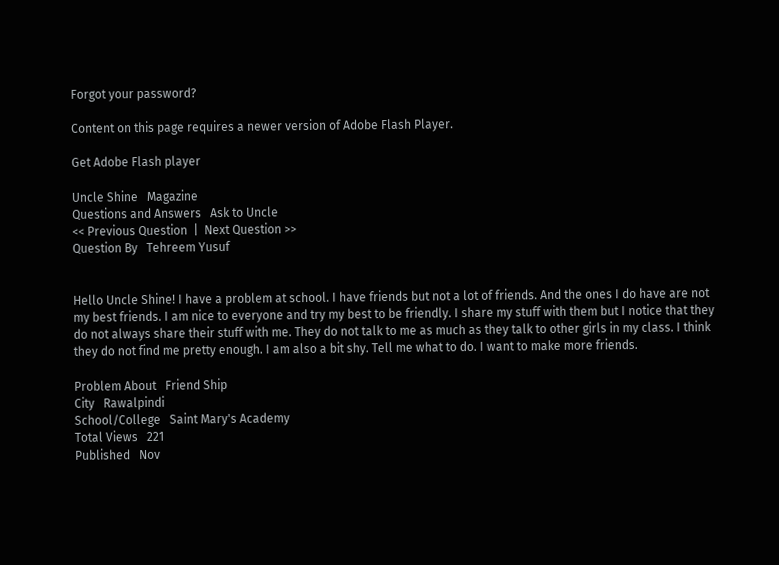Forgot your password?

Content on this page requires a newer version of Adobe Flash Player.

Get Adobe Flash player

Uncle Shine   Magazine
Questions and Answers   Ask to Uncle
<< Previous Question  |  Next Question >>
Question By   Tehreem Yusuf


Hello Uncle Shine! I have a problem at school. I have friends but not a lot of friends. And the ones I do have are not my best friends. I am nice to everyone and try my best to be friendly. I share my stuff with them but I notice that they do not always share their stuff with me. They do not talk to me as much as they talk to other girls in my class. I think they do not find me pretty enough. I am also a bit shy. Tell me what to do. I want to make more friends.

Problem About   Friend Ship
City   Rawalpindi
School/College   Saint Mary's Academy
Total Views   221
Published   Nov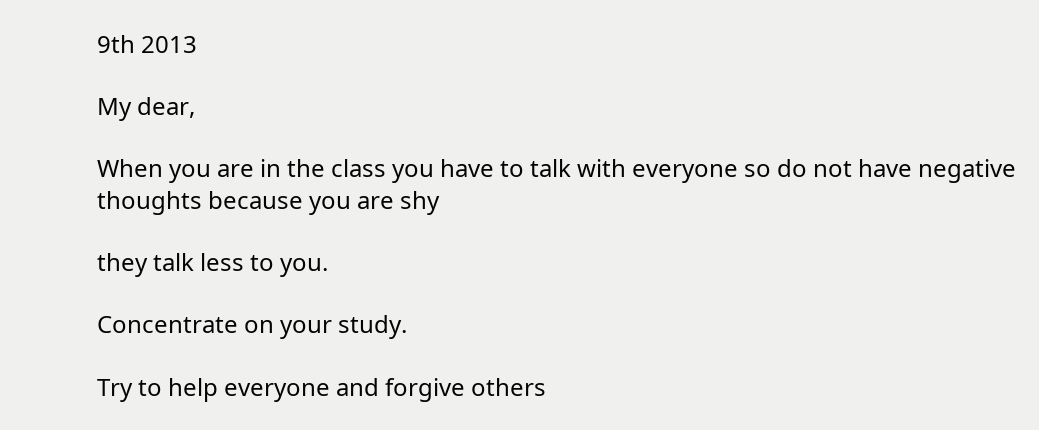9th 2013

My dear,

When you are in the class you have to talk with everyone so do not have negative thoughts because you are shy

they talk less to you.

Concentrate on your study.

Try to help everyone and forgive others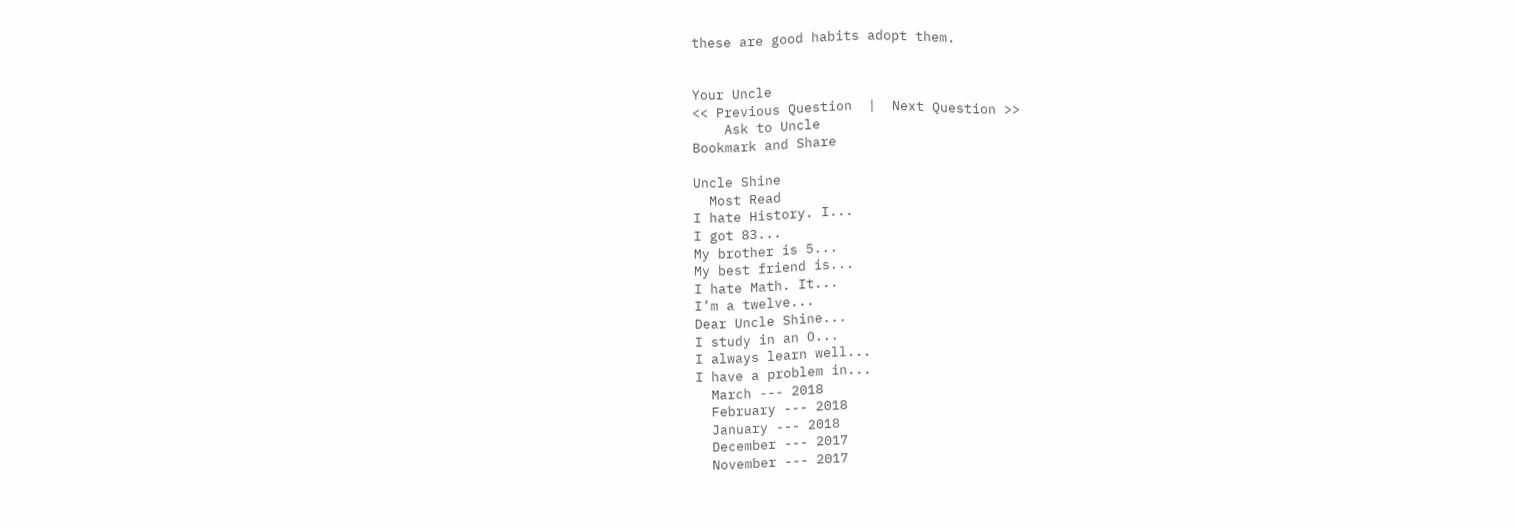these are good habits adopt them.


Your Uncle
<< Previous Question  |  Next Question >>
    Ask to Uncle
Bookmark and Share

Uncle Shine
  Most Read
I hate History. I...
I got 83...
My brother is 5...
My best friend is...
I hate Math. It...
I’m a twelve...
Dear Uncle Shine...
I study in an O...
I always learn well...
I have a problem in...
  March --- 2018
  February --- 2018
  January --- 2018
  December --- 2017
  November --- 2017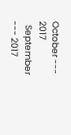October --- 2017
  September --- 2017